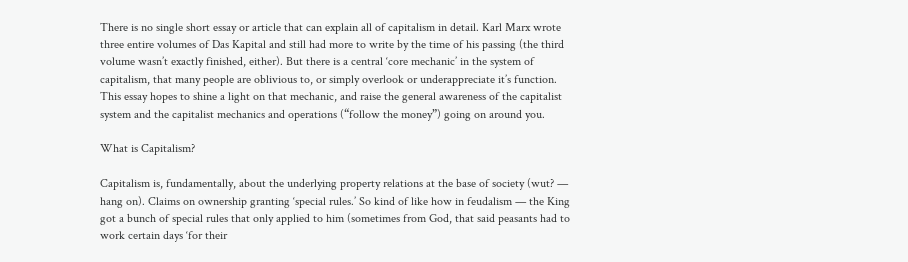There is no single short essay or article that can explain all of capitalism in detail. Karl Marx wrote three entire volumes of Das Kapital and still had more to write by the time of his passing (the third volume wasn’t exactly finished, either). But there is a central ‘core mechanic’ in the system of capitalism, that many people are oblivious to, or simply overlook or underappreciate it’s function. This essay hopes to shine a light on that mechanic, and raise the general awareness of the capitalist system and the capitalist mechanics and operations (“follow the money”) going on around you.

What is Capitalism?

Capitalism is, fundamentally, about the underlying property relations at the base of society (wut? — hang on). Claims on ownership granting ‘special rules.’ So kind of like how in feudalism — the King got a bunch of special rules that only applied to him (sometimes from God, that said peasants had to work certain days ‘for their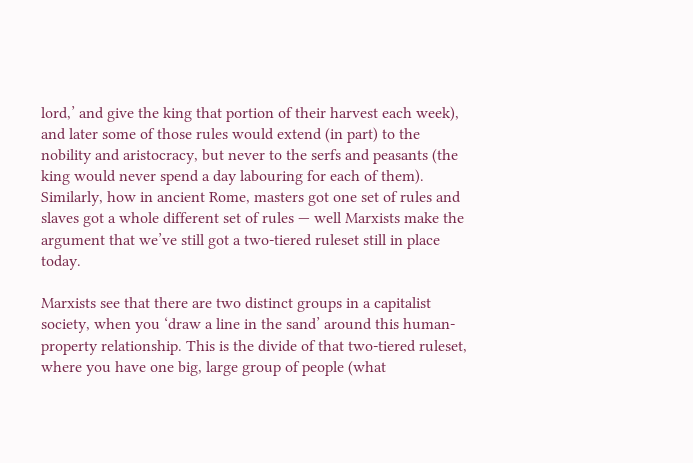lord,’ and give the king that portion of their harvest each week), and later some of those rules would extend (in part) to the nobility and aristocracy, but never to the serfs and peasants (the king would never spend a day labouring for each of them). Similarly, how in ancient Rome, masters got one set of rules and slaves got a whole different set of rules — well Marxists make the argument that we’ve still got a two-tiered ruleset still in place today.

Marxists see that there are two distinct groups in a capitalist society, when you ‘draw a line in the sand’ around this human-property relationship. This is the divide of that two-tiered ruleset, where you have one big, large group of people (what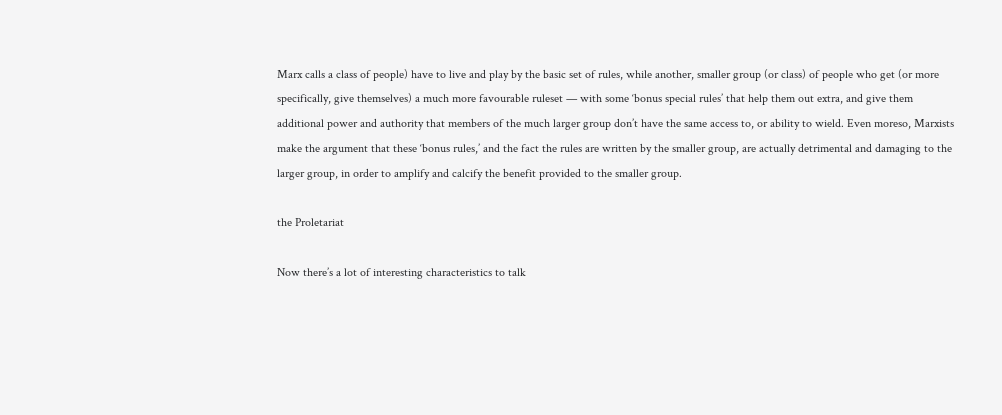Marx calls a class of people) have to live and play by the basic set of rules, while another, smaller group (or class) of people who get (or more specifically, give themselves) a much more favourable ruleset — with some ‘bonus special rules’ that help them out extra, and give them additional power and authority that members of the much larger group don’t have the same access to, or ability to wield. Even moreso, Marxists make the argument that these ‘bonus rules,’ and the fact the rules are written by the smaller group, are actually detrimental and damaging to the larger group, in order to amplify and calcify the benefit provided to the smaller group.

the Proletariat

Now there’s a lot of interesting characteristics to talk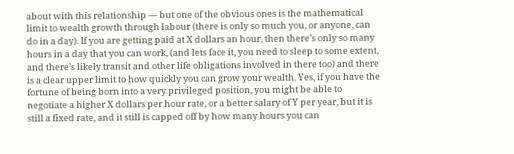about with this relationship — but one of the obvious ones is the mathematical limit to wealth growth through labour (there is only so much you, or anyone, can do in a day). If you are getting paid at X dollars an hour, then there’s only so many hours in a day that you can work, (and lets face it, you need to sleep to some extent, and there’s likely transit and other life obligations involved in there too) and there is a clear upper limit to how quickly you can grow your wealth. Yes, if you have the fortune of being born into a very privileged position, you might be able to negotiate a higher X dollars per hour rate, or a better salary of Y per year, but it is still a fixed rate, and it still is capped off by how many hours you can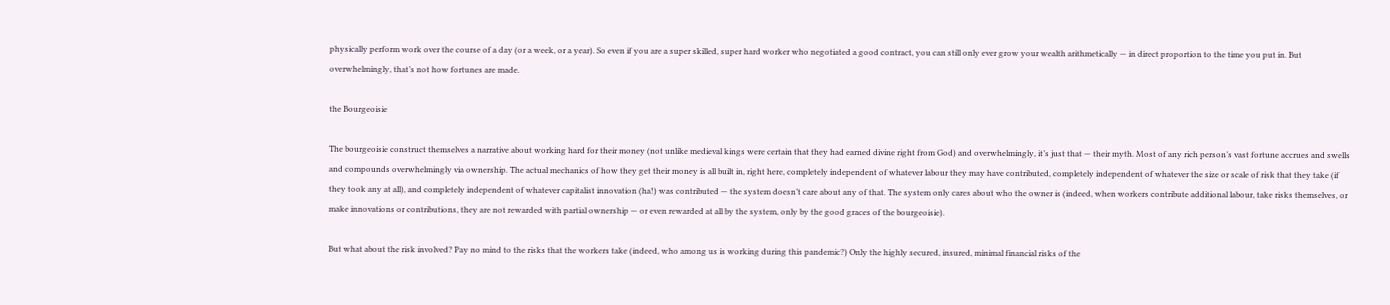physically perform work over the course of a day (or a week, or a year). So even if you are a super skilled, super hard worker who negotiated a good contract, you can still only ever grow your wealth arithmetically — in direct proportion to the time you put in. But overwhelmingly, that’s not how fortunes are made.

the Bourgeoisie

The bourgeoisie construct themselves a narrative about working hard for their money (not unlike medieval kings were certain that they had earned divine right from God) and overwhelmingly, it’s just that — their myth. Most of any rich person’s vast fortune accrues and swells and compounds overwhelmingly via ownership. The actual mechanics of how they get their money is all built in, right here, completely independent of whatever labour they may have contributed, completely independent of whatever the size or scale of risk that they take (if they took any at all), and completely independent of whatever capitalist innovation (ha!) was contributed — the system doesn’t care about any of that. The system only cares about who the owner is (indeed, when workers contribute additional labour, take risks themselves, or make innovations or contributions, they are not rewarded with partial ownership — or even rewarded at all by the system, only by the good graces of the bourgeoisie).

But what about the risk involved? Pay no mind to the risks that the workers take (indeed, who among us is working during this pandemic?) Only the highly secured, insured, minimal financial risks of the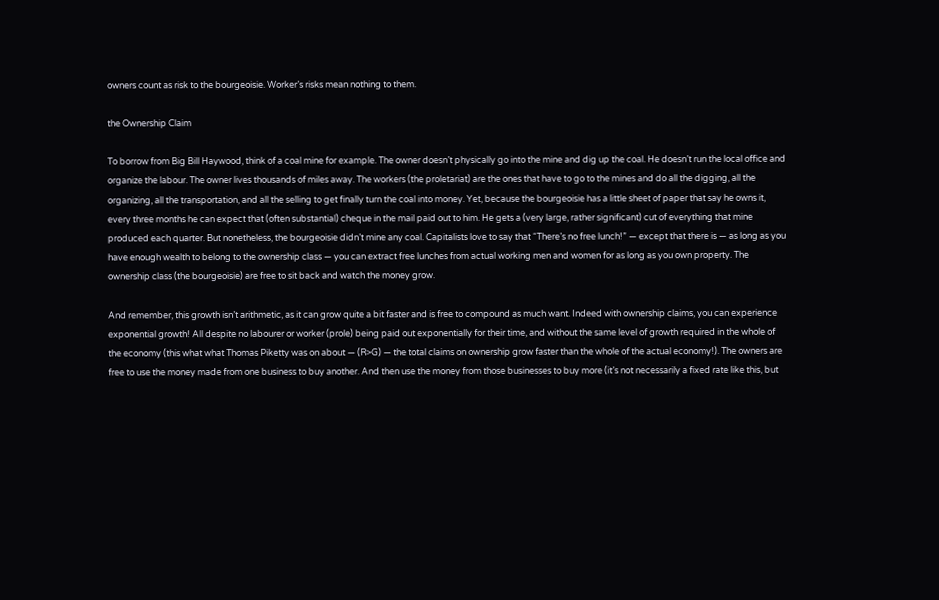owners count as risk to the bourgeoisie. Worker’s risks mean nothing to them.

the Ownership Claim

To borrow from Big Bill Haywood, think of a coal mine for example. The owner doesn’t physically go into the mine and dig up the coal. He doesn’t run the local office and organize the labour. The owner lives thousands of miles away. The workers (the proletariat) are the ones that have to go to the mines and do all the digging, all the organizing, all the transportation, and all the selling to get finally turn the coal into money. Yet, because the bourgeoisie has a little sheet of paper that say he owns it, every three months he can expect that (often substantial) cheque in the mail paid out to him. He gets a (very large, rather significant) cut of everything that mine produced each quarter. But nonetheless, the bourgeoisie didn’t mine any coal. Capitalists love to say that “There’s no free lunch!” — except that there is — as long as you have enough wealth to belong to the ownership class — you can extract free lunches from actual working men and women for as long as you own property. The ownership class (the bourgeoisie) are free to sit back and watch the money grow.

And remember, this growth isn’t arithmetic, as it can grow quite a bit faster and is free to compound as much want. Indeed with ownership claims, you can experience exponential growth! All despite no labourer or worker (prole) being paid out exponentially for their time, and without the same level of growth required in the whole of the economy (this what what Thomas Piketty was on about — (R>G) — the total claims on ownership grow faster than the whole of the actual economy!). The owners are free to use the money made from one business to buy another. And then use the money from those businesses to buy more (it’s not necessarily a fixed rate like this, but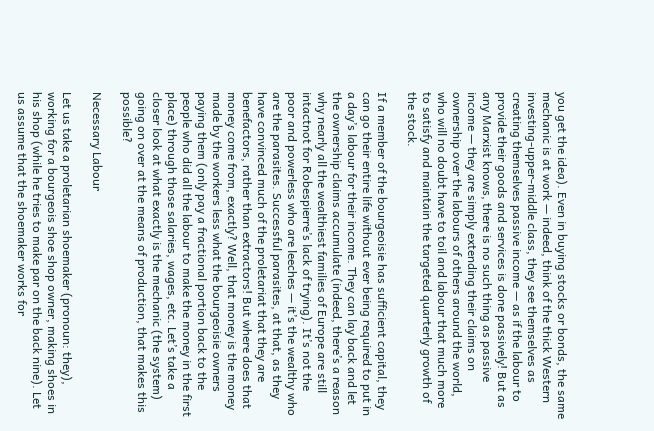you get the idea). Even in buying stocks or bonds, the same mechanic is at work — indeed, think of the thick Western investing-upper-middle class, they see themselves as creating themselves passive income — as if the labour to provide their goods and services is done passively! But as any Marxist knows, there is no such thing as passive income — they are simply extending their claims on ownership over the labours of others around the world, who will no doubt have to toil and labour that much more to satisfy and maintain the targeted quarterly growth of the stock.

If a member of the bourgeoisie has sufficient capital, they can go their entire life without ever being required to put in a day’s labour for their income. They can lay back and let the ownership claims accumulate (indeed, there’s a reason why nearly all the wealthiest families of Europe are still intactnot for Robespierre’s lack of trying). It’s not the poor and powerless who are leeches — it’s the wealthy who are the parasites. Successful parasites, at that, as they have convinced much of the proletariat that they are benefactors, rather than extractors! But where does that money come from, exactly? Well, that money is the money made by the workers less what the bourgeoisie owners paying them (only pay a fractional portion back to the people who did all the labour to make the money in the first place) through those salaries, wages, etc. Let’s take a closer look at what exactly is the mechanic (the system) going on over at the means of production, that makes this possible?

Necessary Labour

Let us take a proletarian shoemaker (pronoun: they), working for a bourgeois shoe shop owner, making shoes in his shop (while he tries to make par on the back nine). Let us assume that the shoemaker works for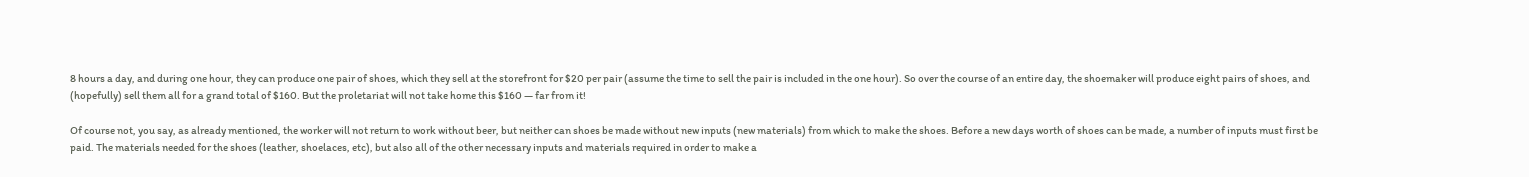8 hours a day, and during one hour, they can produce one pair of shoes, which they sell at the storefront for $20 per pair (assume the time to sell the pair is included in the one hour). So over the course of an entire day, the shoemaker will produce eight pairs of shoes, and (hopefully) sell them all for a grand total of $160. But the proletariat will not take home this $160 — far from it!

Of course not, you say, as already mentioned, the worker will not return to work without beer, but neither can shoes be made without new inputs (new materials) from which to make the shoes. Before a new days worth of shoes can be made, a number of inputs must first be paid. The materials needed for the shoes (leather, shoelaces, etc), but also all of the other necessary inputs and materials required in order to make a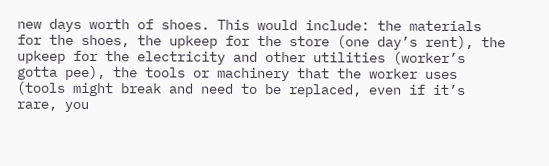new days worth of shoes. This would include: the materials for the shoes, the upkeep for the store (one day’s rent), the upkeep for the electricity and other utilities (worker’s gotta pee), the tools or machinery that the worker uses (tools might break and need to be replaced, even if it’s rare, you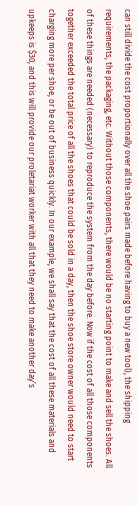can still divide the cost proportionally over all the shoe pairs made before having to buy a new tool), the shipping requirements, the packaging, etc. Without those components, there would be no starting point to make and sell the shoes. All of these things are needed (necessary) to reproduce the system from the day before. Now if the cost of all those components together exceeded the total price of all the shoes that could be sold in a day, then the shoe store owner would need to start charging more per shoe, or be out of business quickly. In our example, we shall say that the cost of all these materials and upkeeps is $30, and this will provide our proletariat worker with all that they need to make another day’s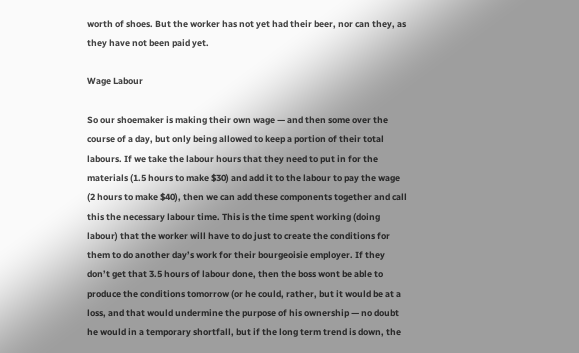worth of shoes. But the worker has not yet had their beer, nor can they, as they have not been paid yet.

Wage Labour

So our shoemaker is making their own wage — and then some over the course of a day, but only being allowed to keep a portion of their total labours. If we take the labour hours that they need to put in for the materials (1.5 hours to make $30) and add it to the labour to pay the wage (2 hours to make $40), then we can add these components together and call this the necessary labour time. This is the time spent working (doing labour) that the worker will have to do just to create the conditions for them to do another day’s work for their bourgeoisie employer. If they don’t get that 3.5 hours of labour done, then the boss wont be able to produce the conditions tomorrow (or he could, rather, but it would be at a loss, and that would undermine the purpose of his ownership — no doubt he would in a temporary shortfall, but if the long term trend is down, the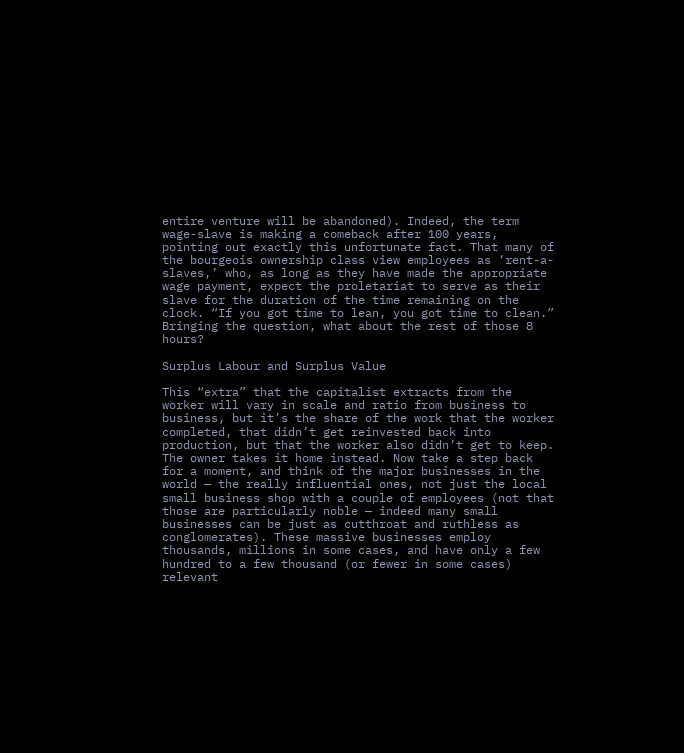entire venture will be abandoned). Indeed, the term wage-slave is making a comeback after 100 years, pointing out exactly this unfortunate fact. That many of the bourgeois ownership class view employees as ‘rent-a-slaves,’ who, as long as they have made the appropriate wage payment, expect the proletariat to serve as their slave for the duration of the time remaining on the clock. “If you got time to lean, you got time to clean.” Bringing the question, what about the rest of those 8 hours?

Surplus Labour and Surplus Value

This “extra” that the capitalist extracts from the worker will vary in scale and ratio from business to business, but it’s the share of the work that the worker completed, that didn’t get reinvested back into production, but that the worker also didn’t get to keep. The owner takes it home instead. Now take a step back for a moment, and think of the major businesses in the world — the really influential ones, not just the local small business shop with a couple of employees (not that those are particularly noble — indeed many small businesses can be just as cutthroat and ruthless as conglomerates). These massive businesses employ thousands, millions in some cases, and have only a few hundred to a few thousand (or fewer in some cases) relevant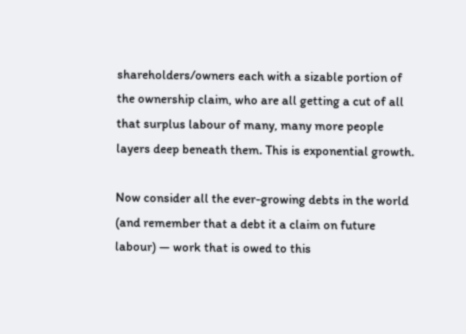shareholders/owners each with a sizable portion of the ownership claim, who are all getting a cut of all that surplus labour of many, many more people layers deep beneath them. This is exponential growth.

Now consider all the ever-growing debts in the world (and remember that a debt it a claim on future labour) — work that is owed to this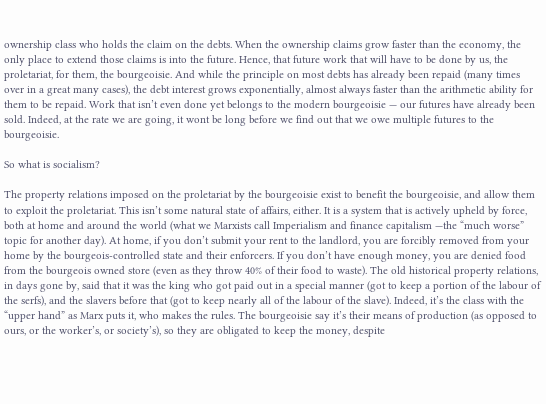ownership class who holds the claim on the debts. When the ownership claims grow faster than the economy, the only place to extend those claims is into the future. Hence, that future work that will have to be done by us, the proletariat, for them, the bourgeoisie. And while the principle on most debts has already been repaid (many times over in a great many cases), the debt interest grows exponentially, almost always faster than the arithmetic ability for them to be repaid. Work that isn’t even done yet belongs to the modern bourgeoisie — our futures have already been sold. Indeed, at the rate we are going, it wont be long before we find out that we owe multiple futures to the bourgeoisie.

So what is socialism?

The property relations imposed on the proletariat by the bourgeoisie exist to benefit the bourgeoisie, and allow them to exploit the proletariat. This isn’t some natural state of affairs, either. It is a system that is actively upheld by force, both at home and around the world (what we Marxists call Imperialism and finance capitalism —the “much worse” topic for another day). At home, if you don’t submit your rent to the landlord, you are forcibly removed from your home by the bourgeois-controlled state and their enforcers. If you don’t have enough money, you are denied food from the bourgeois owned store (even as they throw 40% of their food to waste). The old historical property relations, in days gone by, said that it was the king who got paid out in a special manner (got to keep a portion of the labour of the serfs), and the slavers before that (got to keep nearly all of the labour of the slave). Indeed, it’s the class with the “upper hand” as Marx puts it, who makes the rules. The bourgeoisie say it’s their means of production (as opposed to ours, or the worker’s, or society’s), so they are obligated to keep the money, despite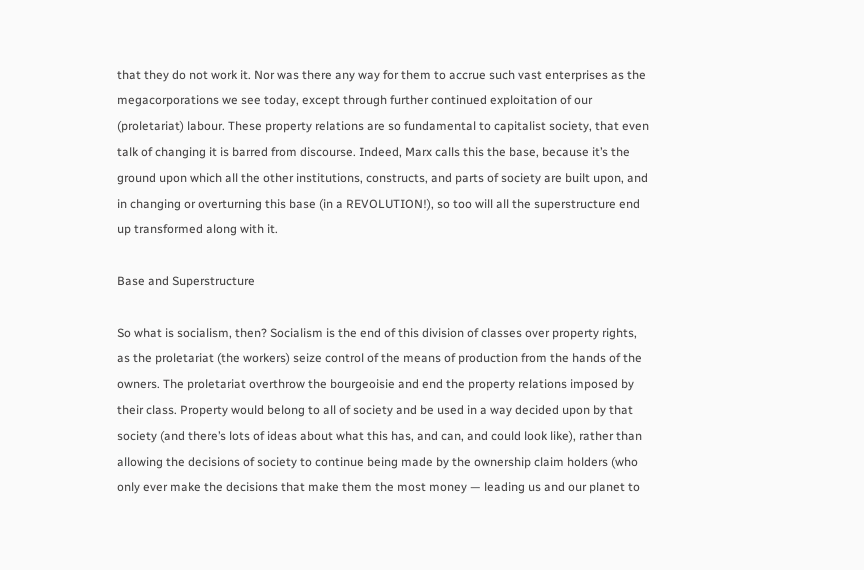that they do not work it. Nor was there any way for them to accrue such vast enterprises as the megacorporations we see today, except through further continued exploitation of our (proletariat) labour. These property relations are so fundamental to capitalist society, that even talk of changing it is barred from discourse. Indeed, Marx calls this the base, because it’s the ground upon which all the other institutions, constructs, and parts of society are built upon, and in changing or overturning this base (in a REVOLUTION!), so too will all the superstructure end up transformed along with it.

Base and Superstructure

So what is socialism, then? Socialism is the end of this division of classes over property rights, as the proletariat (the workers) seize control of the means of production from the hands of the owners. The proletariat overthrow the bourgeoisie and end the property relations imposed by their class. Property would belong to all of society and be used in a way decided upon by that society (and there’s lots of ideas about what this has, and can, and could look like), rather than allowing the decisions of society to continue being made by the ownership claim holders (who only ever make the decisions that make them the most money — leading us and our planet to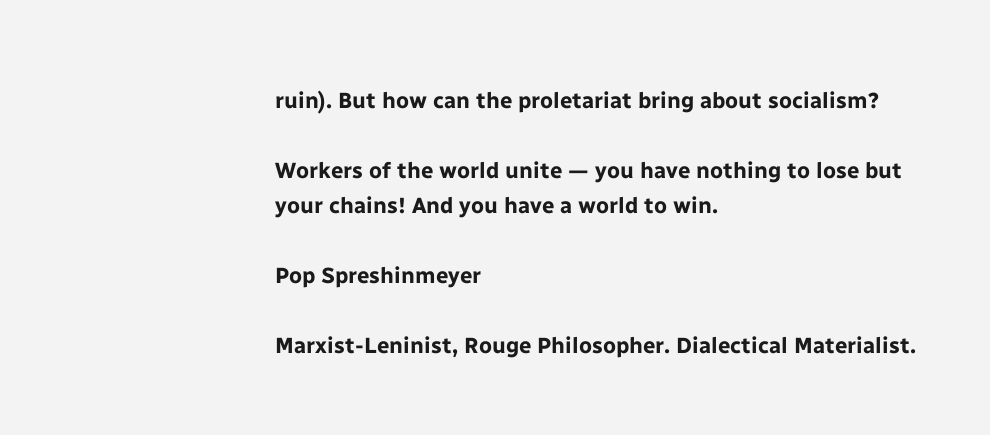ruin). But how can the proletariat bring about socialism?

Workers of the world unite — you have nothing to lose but your chains! And you have a world to win.

Pop Spreshinmeyer

Marxist-Leninist, Rouge Philosopher. Dialectical Materialist.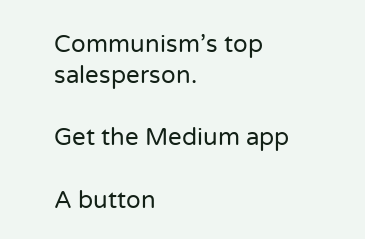Communism’s top salesperson.

Get the Medium app

A button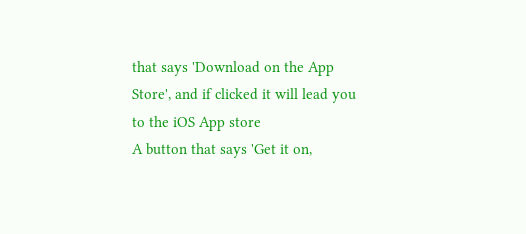that says 'Download on the App Store', and if clicked it will lead you to the iOS App store
A button that says 'Get it on,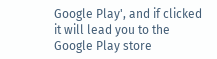Google Play', and if clicked it will lead you to the Google Play store